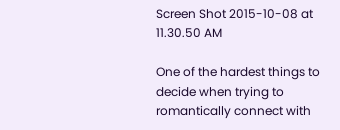Screen Shot 2015-10-08 at 11.30.50 AM

One of the hardest things to decide when trying to romantically connect with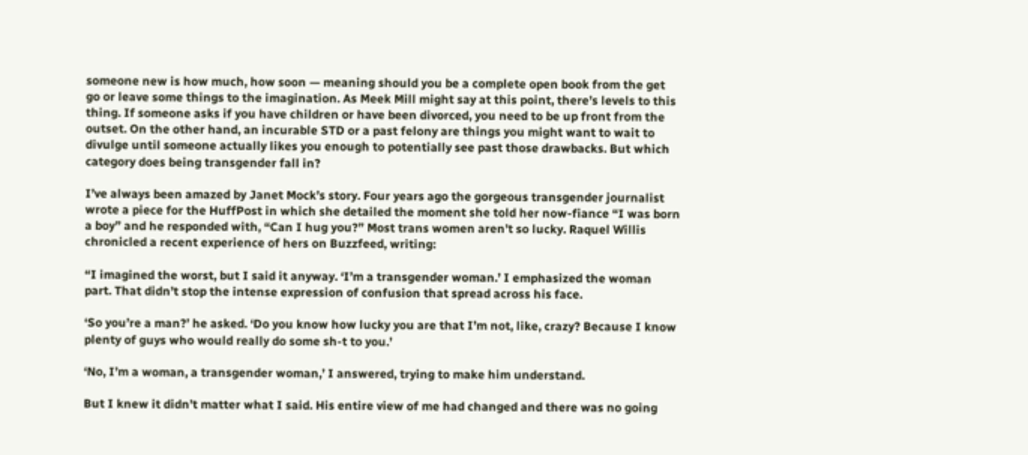someone new is how much, how soon — meaning should you be a complete open book from the get go or leave some things to the imagination. As Meek Mill might say at this point, there’s levels to this thing. If someone asks if you have children or have been divorced, you need to be up front from the outset. On the other hand, an incurable STD or a past felony are things you might want to wait to divulge until someone actually likes you enough to potentially see past those drawbacks. But which category does being transgender fall in?

I’ve always been amazed by Janet Mock’s story. Four years ago the gorgeous transgender journalist wrote a piece for the HuffPost in which she detailed the moment she told her now-fiance “I was born a boy” and he responded with, “Can I hug you?” Most trans women aren’t so lucky. Raquel Willis chronicled a recent experience of hers on Buzzfeed, writing:

“I imagined the worst, but I said it anyway. ‘I’m a transgender woman.’ I emphasized the woman part. That didn’t stop the intense expression of confusion that spread across his face.

‘So you’re a man?’ he asked. ‘Do you know how lucky you are that I’m not, like, crazy? Because I know plenty of guys who would really do some sh-t to you.’

‘No, I’m a woman, a transgender woman,’ I answered, trying to make him understand.

But I knew it didn’t matter what I said. His entire view of me had changed and there was no going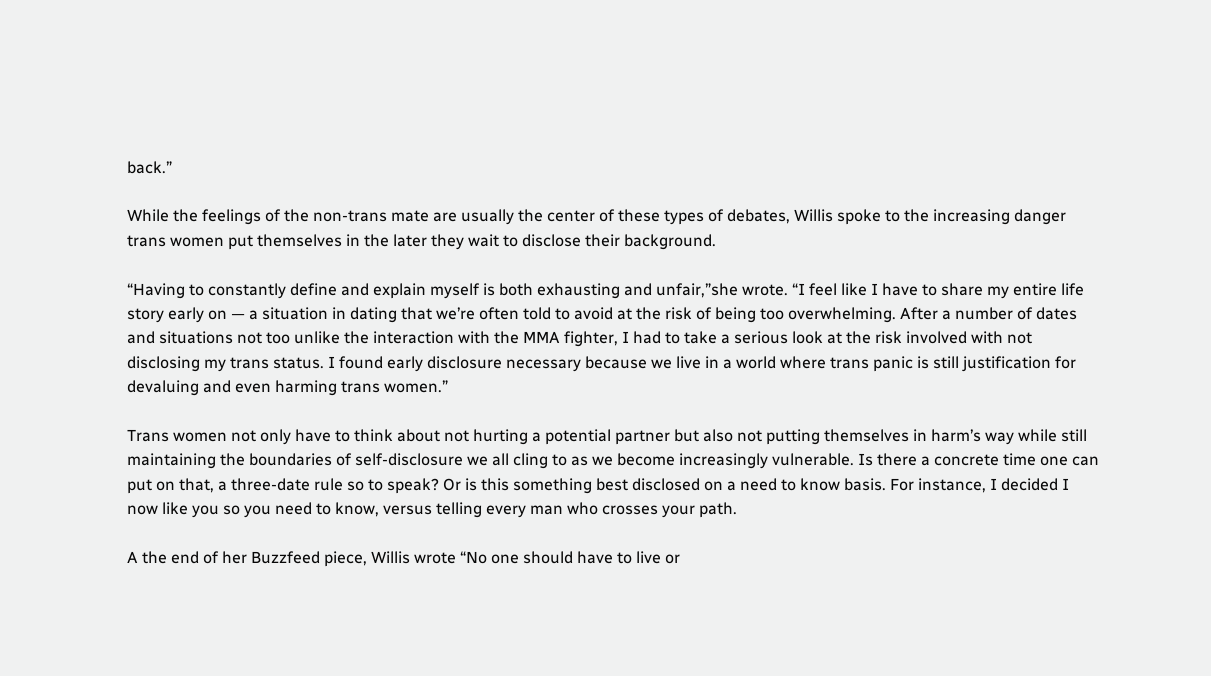back.”

While the feelings of the non-trans mate are usually the center of these types of debates, Willis spoke to the increasing danger trans women put themselves in the later they wait to disclose their background.

“Having to constantly define and explain myself is both exhausting and unfair,”she wrote. “I feel like I have to share my entire life story early on — a situation in dating that we’re often told to avoid at the risk of being too overwhelming. After a number of dates and situations not too unlike the interaction with the MMA fighter, I had to take a serious look at the risk involved with not disclosing my trans status. I found early disclosure necessary because we live in a world where trans panic is still justification for devaluing and even harming trans women.”

Trans women not only have to think about not hurting a potential partner but also not putting themselves in harm’s way while still maintaining the boundaries of self-disclosure we all cling to as we become increasingly vulnerable. Is there a concrete time one can put on that, a three-date rule so to speak? Or is this something best disclosed on a need to know basis. For instance, I decided I now like you so you need to know, versus telling every man who crosses your path.

A the end of her Buzzfeed piece, Willis wrote “No one should have to live or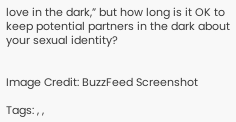love in the dark,” but how long is it OK to keep potential partners in the dark about your sexual identity?


Image Credit: BuzzFeed Screenshot

Tags: , ,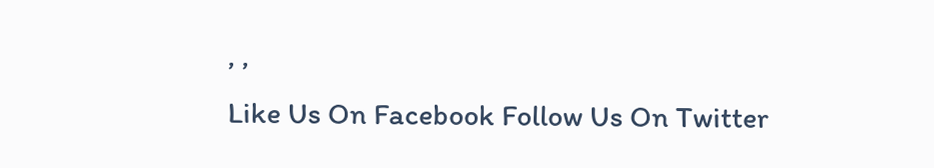, ,
Like Us On Facebook Follow Us On Twitter